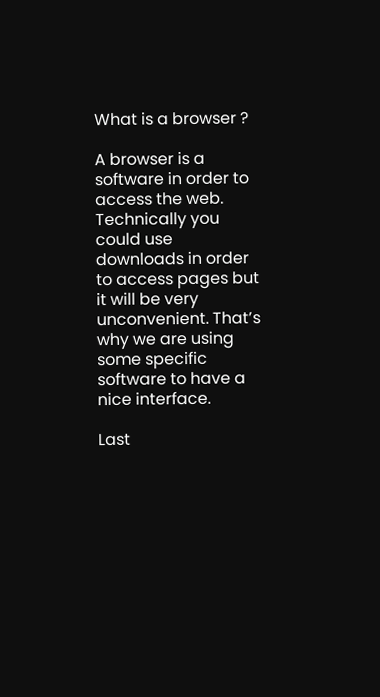What is a browser ?

A browser is a software in order to access the web. Technically you could use downloads in order to access pages but it will be very unconvenient. That’s why we are using some specific software to have a nice interface.

Last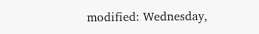modified: Wednesday,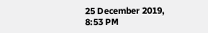25 December 2019, 8:53 PM